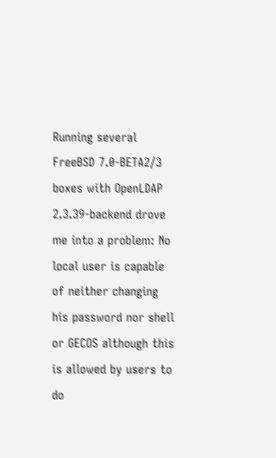Running several FreeBSD 7.0-BETA2/3 boxes with OpenLDAP 2.3.39-backend drove me into a problem: No local user is capable of neither changing his password nor shell or GECOS although this is allowed by users to do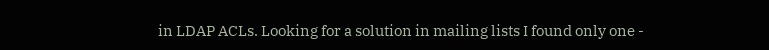in LDAP ACLs. Looking for a solution in mailing lists I found only one -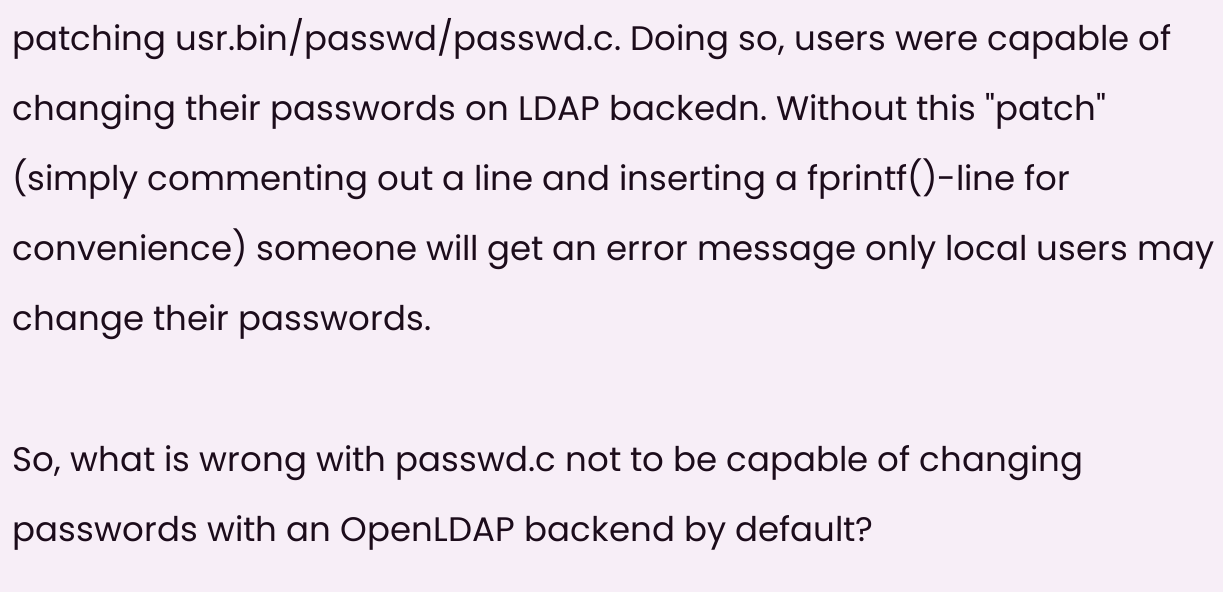patching usr.bin/passwd/passwd.c. Doing so, users were capable of changing their passwords on LDAP backedn. Without this "patch" (simply commenting out a line and inserting a fprintf()-line for convenience) someone will get an error message only local users may change their passwords.

So, what is wrong with passwd.c not to be capable of changing passwords with an OpenLDAP backend by default?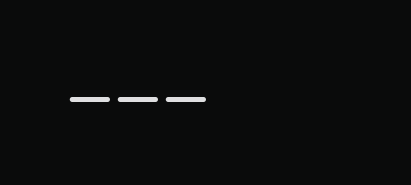___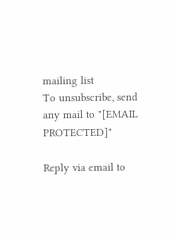mailing list
To unsubscribe, send any mail to "[EMAIL PROTECTED]"

Reply via email to